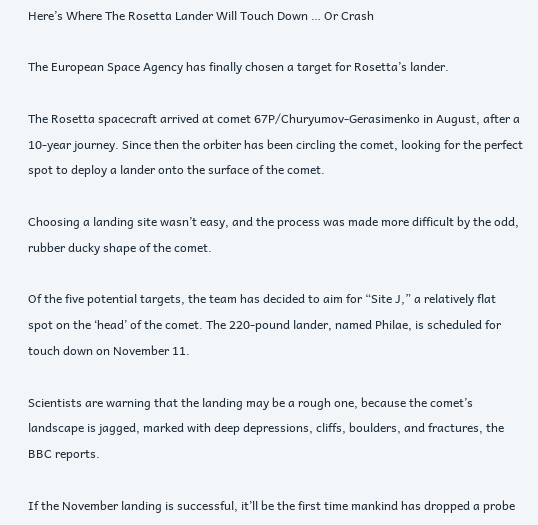Here’s Where The Rosetta Lander Will Touch Down … Or Crash

The European Space Agency has finally chosen a target for Rosetta’s lander.

The Rosetta spacecraft arrived at comet 67P/Churyumov-Gerasimenko in August, after a 10-year journey. Since then the orbiter has been circling the comet, looking for the perfect spot to deploy a lander onto the surface of the comet.

Choosing a landing site wasn’t easy, and the process was made more difficult by the odd, rubber ducky shape of the comet.

Of the five potential targets, the team has decided to aim for “Site J,” a relatively flat spot on the ‘head’ of the comet. The 220-pound lander, named Philae, is scheduled for touch down on November 11.

Scientists are warning that the landing may be a rough one, because the comet’s landscape is jagged, marked with deep depressions, cliffs, boulders, and fractures, the BBC reports.

If the November landing is successful, it’ll be the first time mankind has dropped a probe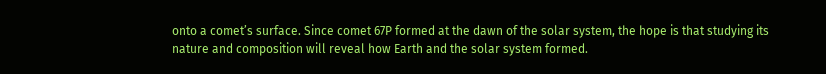onto a comet’s surface. Since comet 67P formed at the dawn of the solar system, the hope is that studying its nature and composition will reveal how Earth and the solar system formed.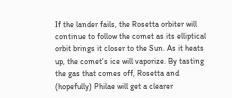If the lander fails, the Rosetta orbiter will continue to follow the comet as its elliptical orbit brings it closer to the Sun. As it heats up, the comet’s ice will vaporize. By tasting the gas that comes off, Rosetta and (hopefully) Philae will get a clearer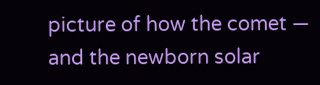picture of how the comet — and the newborn solar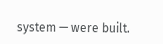system — were built.